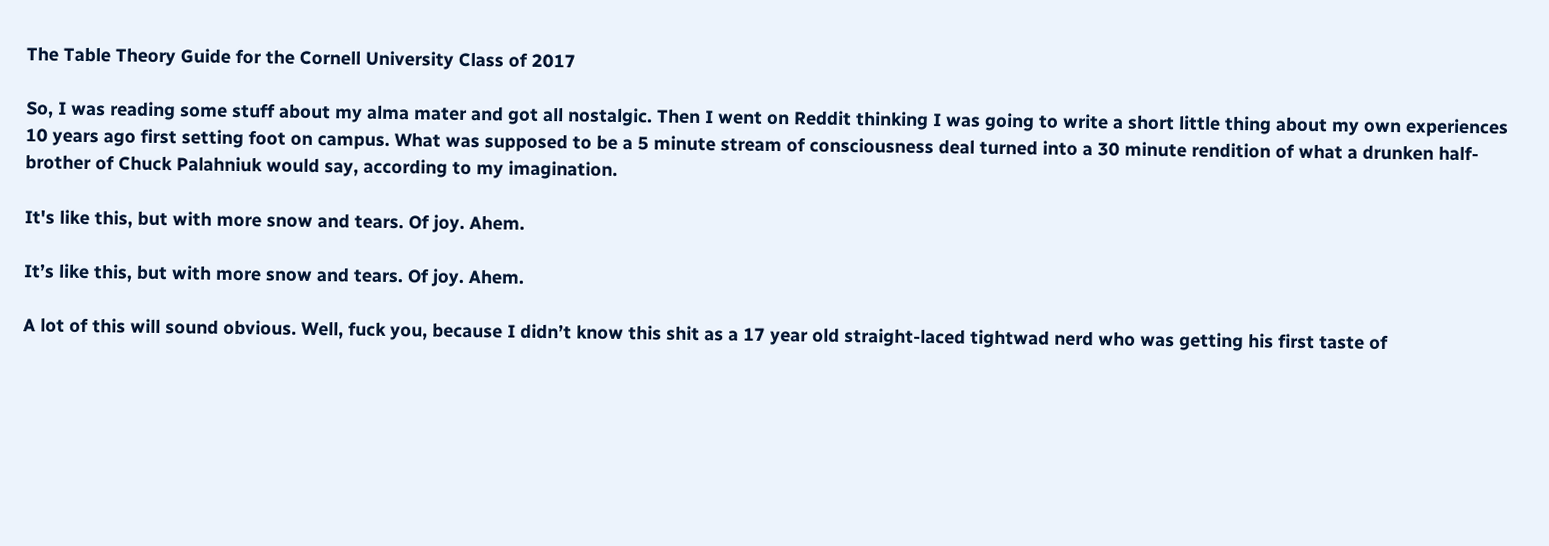The Table Theory Guide for the Cornell University Class of 2017

So, I was reading some stuff about my alma mater and got all nostalgic. Then I went on Reddit thinking I was going to write a short little thing about my own experiences 10 years ago first setting foot on campus. What was supposed to be a 5 minute stream of consciousness deal turned into a 30 minute rendition of what a drunken half-brother of Chuck Palahniuk would say, according to my imagination.

It's like this, but with more snow and tears. Of joy. Ahem.

It’s like this, but with more snow and tears. Of joy. Ahem.

A lot of this will sound obvious. Well, fuck you, because I didn’t know this shit as a 17 year old straight-laced tightwad nerd who was getting his first taste of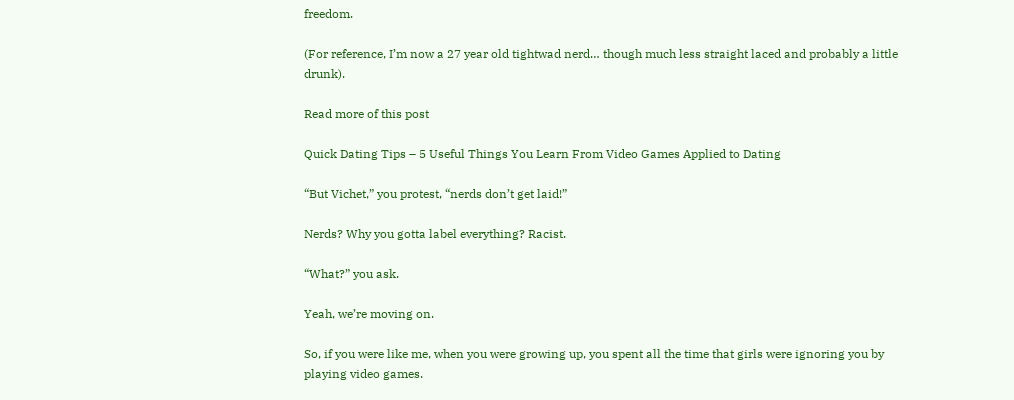freedom.

(For reference, I’m now a 27 year old tightwad nerd… though much less straight laced and probably a little drunk).

Read more of this post

Quick Dating Tips – 5 Useful Things You Learn From Video Games Applied to Dating

“But Vichet,” you protest, “nerds don’t get laid!”

Nerds? Why you gotta label everything? Racist.

“What?” you ask.

Yeah, we’re moving on.

So, if you were like me, when you were growing up, you spent all the time that girls were ignoring you by playing video games.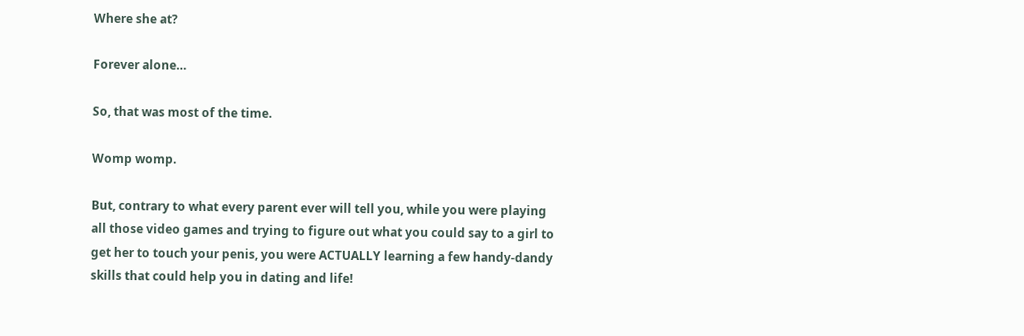Where she at?

Forever alone…

So, that was most of the time.

Womp womp.

But, contrary to what every parent ever will tell you, while you were playing all those video games and trying to figure out what you could say to a girl to get her to touch your penis, you were ACTUALLY learning a few handy-dandy skills that could help you in dating and life!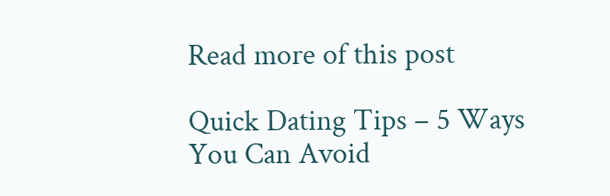Read more of this post

Quick Dating Tips – 5 Ways You Can Avoid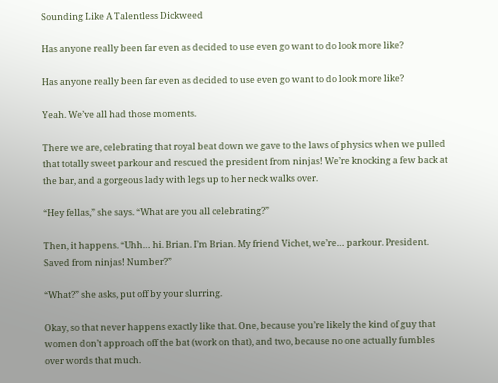Sounding Like A Talentless Dickweed

Has anyone really been far even as decided to use even go want to do look more like?

Has anyone really been far even as decided to use even go want to do look more like?

Yeah. We’ve all had those moments.

There we are, celebrating that royal beat down we gave to the laws of physics when we pulled that totally sweet parkour and rescued the president from ninjas! We’re knocking a few back at the bar, and a gorgeous lady with legs up to her neck walks over.

“Hey fellas,” she says. “What are you all celebrating?”

Then, it happens. “Uhh… hi. Brian. I’m Brian. My friend Vichet, we’re… parkour. President. Saved from ninjas! Number?”

“What?” she asks, put off by your slurring.

Okay, so that never happens exactly like that. One, because you’re likely the kind of guy that women don’t approach off the bat (work on that), and two, because no one actually fumbles over words that much.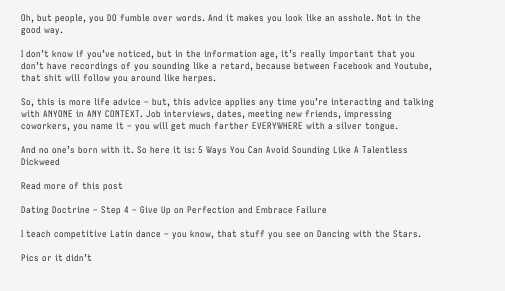Oh, but people, you DO fumble over words. And it makes you look like an asshole. Not in the good way.

I don’t know if you’ve noticed, but in the information age, it’s really important that you don’t have recordings of you sounding like a retard, because between Facebook and Youtube, that shit will follow you around like herpes.

So, this is more life advice – but, this advice applies any time you’re interacting and talking with ANYONE in ANY CONTEXT. Job interviews, dates, meeting new friends, impressing coworkers, you name it – you will get much farther EVERYWHERE with a silver tongue.

And no one’s born with it. So here it is: 5 Ways You Can Avoid Sounding Like A Talentless Dickweed

Read more of this post

Dating Doctrine – Step 4 – Give Up on Perfection and Embrace Failure

I teach competitive Latin dance – you know, that stuff you see on Dancing with the Stars.

Pics or it didn’t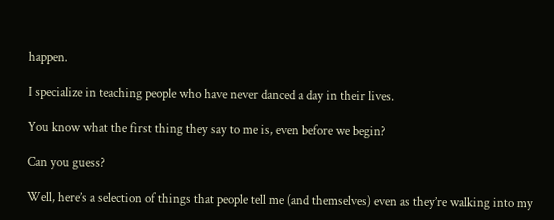happen.

I specialize in teaching people who have never danced a day in their lives.

You know what the first thing they say to me is, even before we begin?

Can you guess?

Well, here’s a selection of things that people tell me (and themselves) even as they’re walking into my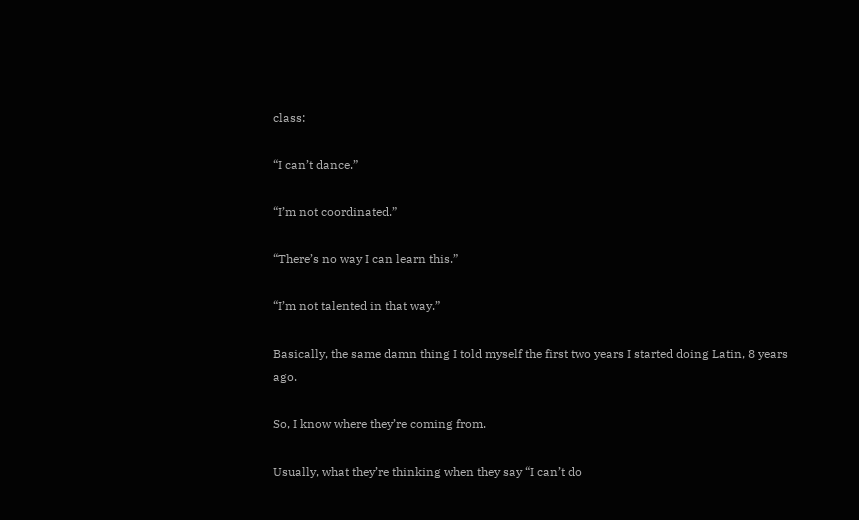class:

“I can’t dance.”

“I’m not coordinated.”

“There’s no way I can learn this.”

“I’m not talented in that way.”

Basically, the same damn thing I told myself the first two years I started doing Latin, 8 years ago.

So, I know where they’re coming from.

Usually, what they’re thinking when they say “I can’t do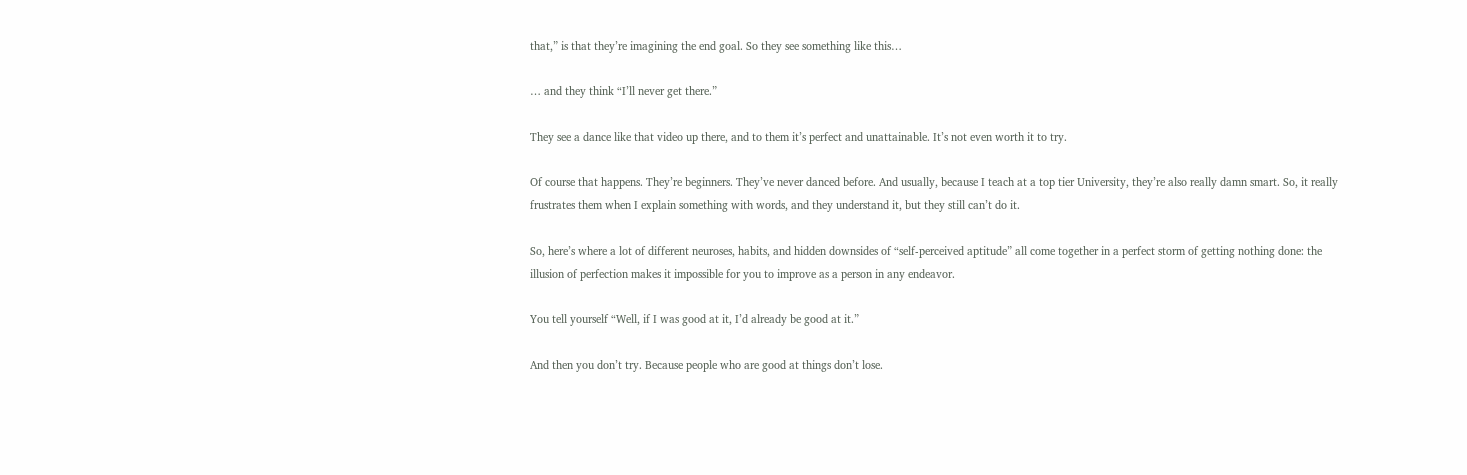that,” is that they’re imagining the end goal. So they see something like this…

… and they think “I’ll never get there.”

They see a dance like that video up there, and to them it’s perfect and unattainable. It’s not even worth it to try.

Of course that happens. They’re beginners. They’ve never danced before. And usually, because I teach at a top tier University, they’re also really damn smart. So, it really frustrates them when I explain something with words, and they understand it, but they still can’t do it.

So, here’s where a lot of different neuroses, habits, and hidden downsides of “self-perceived aptitude” all come together in a perfect storm of getting nothing done: the illusion of perfection makes it impossible for you to improve as a person in any endeavor.

You tell yourself “Well, if I was good at it, I’d already be good at it.”

And then you don’t try. Because people who are good at things don’t lose.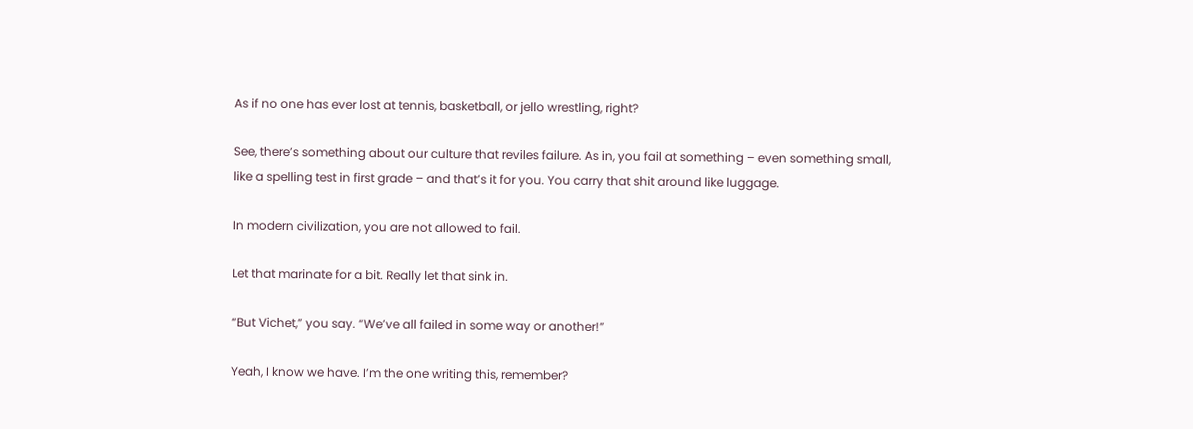As if no one has ever lost at tennis, basketball, or jello wrestling, right?

See, there’s something about our culture that reviles failure. As in, you fail at something – even something small, like a spelling test in first grade – and that’s it for you. You carry that shit around like luggage.

In modern civilization, you are not allowed to fail.

Let that marinate for a bit. Really let that sink in.

“But Vichet,” you say. “We’ve all failed in some way or another!”

Yeah, I know we have. I’m the one writing this, remember?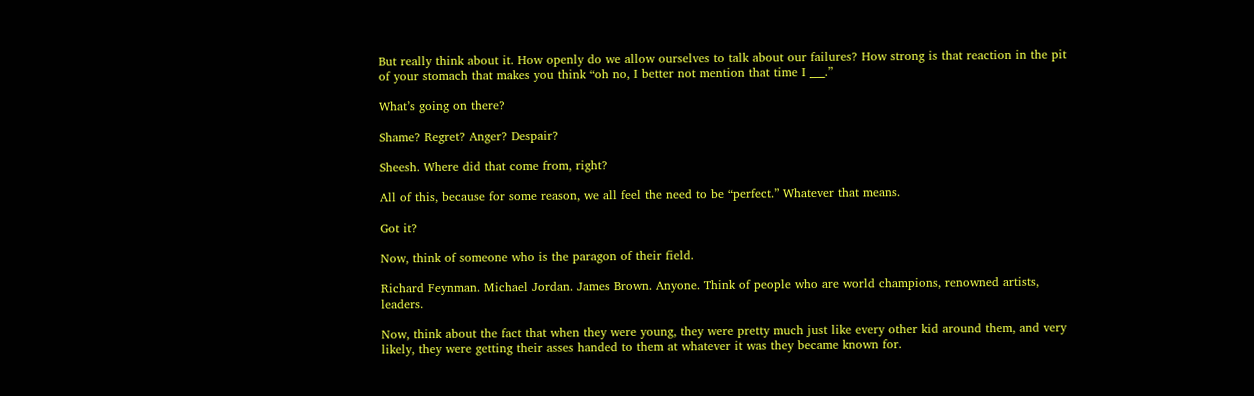But really think about it. How openly do we allow ourselves to talk about our failures? How strong is that reaction in the pit of your stomach that makes you think “oh no, I better not mention that time I ___.”

What’s going on there?

Shame? Regret? Anger? Despair?

Sheesh. Where did that come from, right?

All of this, because for some reason, we all feel the need to be “perfect.” Whatever that means.

Got it?

Now, think of someone who is the paragon of their field.

Richard Feynman. Michael Jordan. James Brown. Anyone. Think of people who are world champions, renowned artists, leaders.

Now, think about the fact that when they were young, they were pretty much just like every other kid around them, and very likely, they were getting their asses handed to them at whatever it was they became known for.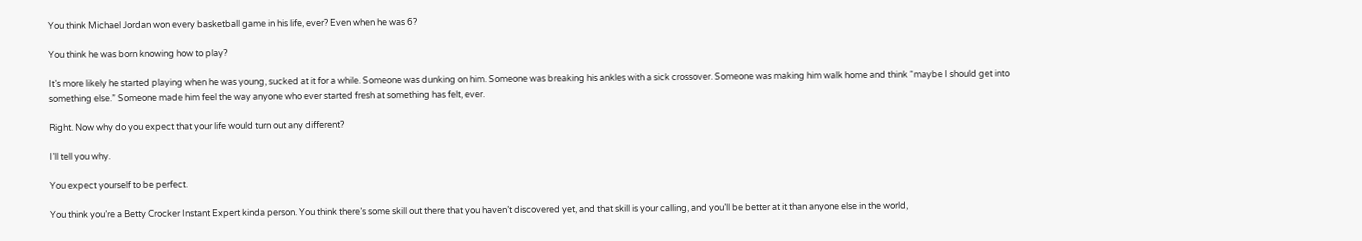You think Michael Jordan won every basketball game in his life, ever? Even when he was 6?

You think he was born knowing how to play?

It’s more likely he started playing when he was young, sucked at it for a while. Someone was dunking on him. Someone was breaking his ankles with a sick crossover. Someone was making him walk home and think “maybe I should get into something else.” Someone made him feel the way anyone who ever started fresh at something has felt, ever.

Right. Now why do you expect that your life would turn out any different?

I’ll tell you why.

You expect yourself to be perfect.

You think you’re a Betty Crocker Instant Expert kinda person. You think there’s some skill out there that you haven’t discovered yet, and that skill is your calling, and you’ll be better at it than anyone else in the world,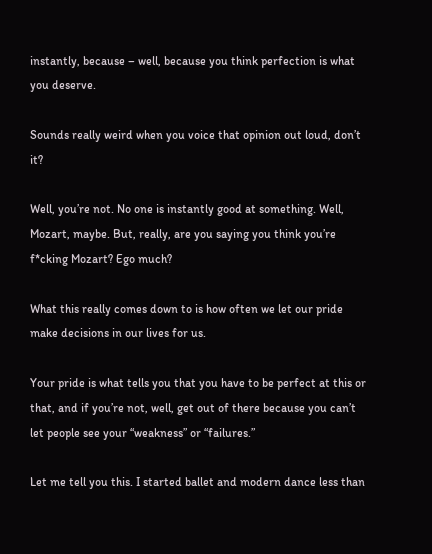instantly, because – well, because you think perfection is what you deserve.

Sounds really weird when you voice that opinion out loud, don’t it?

Well, you’re not. No one is instantly good at something. Well, Mozart, maybe. But, really, are you saying you think you’re f*cking Mozart? Ego much?

What this really comes down to is how often we let our pride make decisions in our lives for us.

Your pride is what tells you that you have to be perfect at this or that, and if you’re not, well, get out of there because you can’t let people see your “weakness” or “failures.”

Let me tell you this. I started ballet and modern dance less than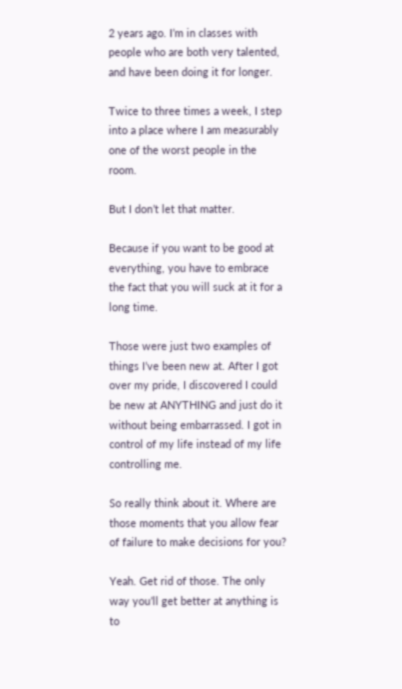2 years ago. I’m in classes with people who are both very talented, and have been doing it for longer.

Twice to three times a week, I step into a place where I am measurably one of the worst people in the room.

But I don’t let that matter.

Because if you want to be good at everything, you have to embrace the fact that you will suck at it for a long time.

Those were just two examples of things I’ve been new at. After I got over my pride, I discovered I could be new at ANYTHING and just do it without being embarrassed. I got in control of my life instead of my life controlling me.

So really think about it. Where are those moments that you allow fear of failure to make decisions for you?

Yeah. Get rid of those. The only way you’ll get better at anything is to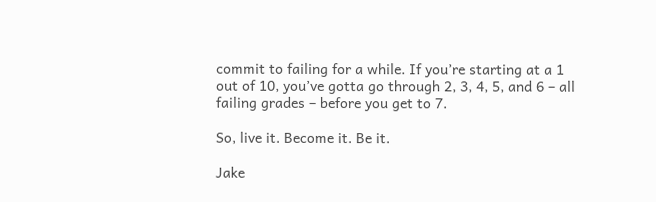commit to failing for a while. If you’re starting at a 1 out of 10, you’ve gotta go through 2, 3, 4, 5, and 6 – all failing grades – before you get to 7.

So, live it. Become it. Be it.

Jake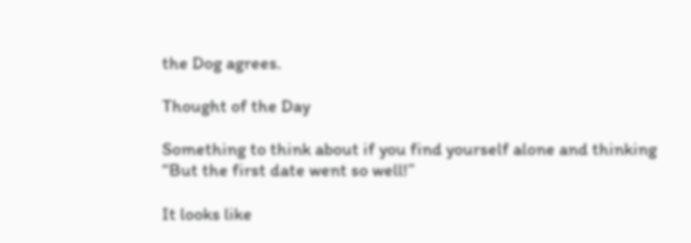the Dog agrees.

Thought of the Day

Something to think about if you find yourself alone and thinking “But the first date went so well!”

It looks like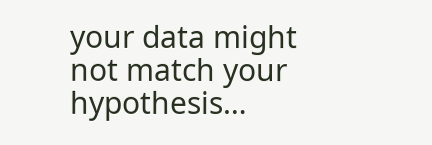your data might not match your hypothesis…